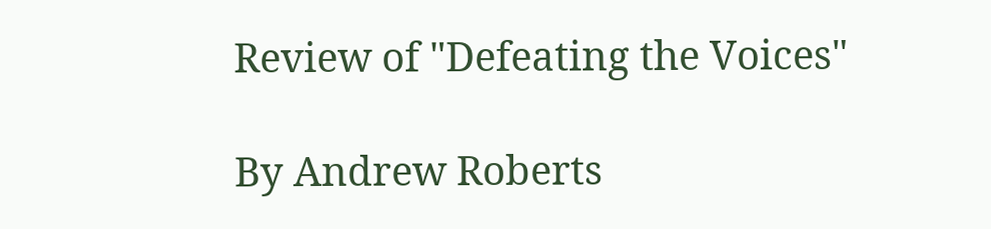Review of "Defeating the Voices"

By Andrew Roberts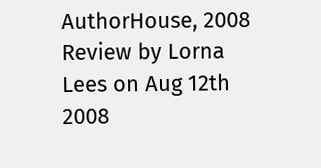AuthorHouse, 2008
Review by Lorna Lees on Aug 12th 2008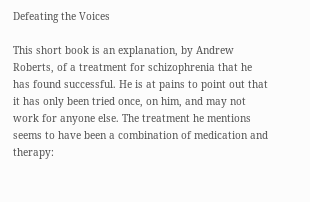Defeating the Voices

This short book is an explanation, by Andrew Roberts, of a treatment for schizophrenia that he has found successful. He is at pains to point out that it has only been tried once, on him, and may not work for anyone else. The treatment he mentions seems to have been a combination of medication and therapy: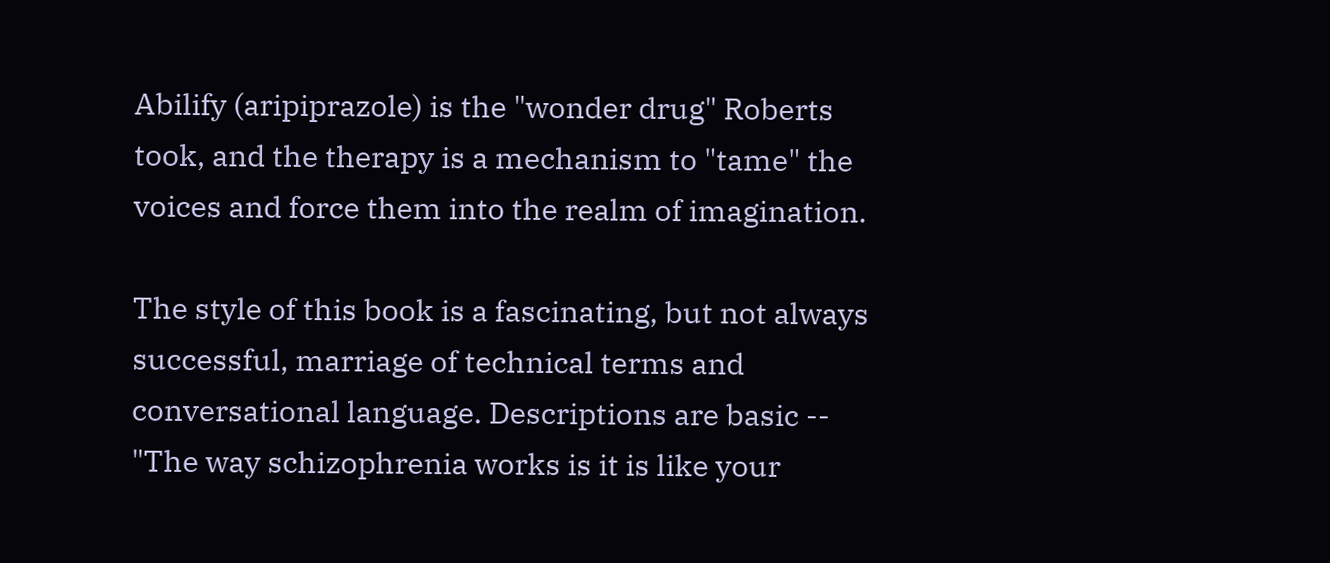Abilify (aripiprazole) is the "wonder drug" Roberts took, and the therapy is a mechanism to "tame" the voices and force them into the realm of imagination.

The style of this book is a fascinating, but not always successful, marriage of technical terms and conversational language. Descriptions are basic -- "The way schizophrenia works is it is like your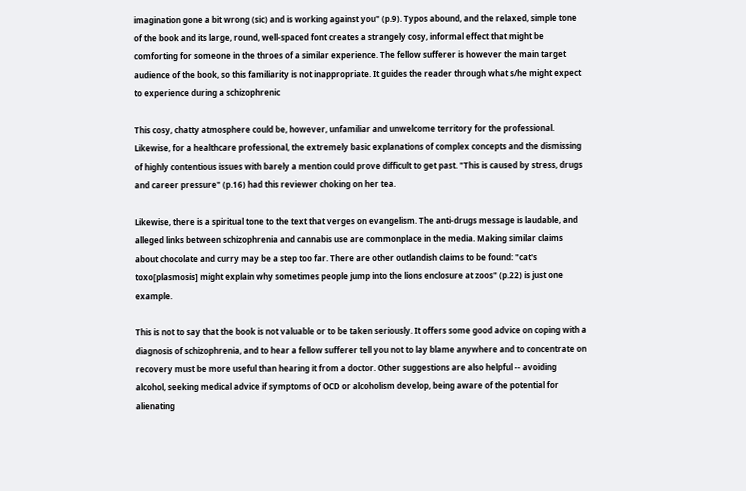imagination gone a bit wrong (sic) and is working against you" (p.9). Typos abound, and the relaxed, simple tone of the book and its large, round, well-spaced font creates a strangely cosy, informal effect that might be comforting for someone in the throes of a similar experience. The fellow sufferer is however the main target audience of the book, so this familiarity is not inappropriate. It guides the reader through what s/he might expect to experience during a schizophrenic

This cosy, chatty atmosphere could be, however, unfamiliar and unwelcome territory for the professional. Likewise, for a healthcare professional, the extremely basic explanations of complex concepts and the dismissing of highly contentious issues with barely a mention could prove difficult to get past. "This is caused by stress, drugs and career pressure" (p.16) had this reviewer choking on her tea.

Likewise, there is a spiritual tone to the text that verges on evangelism. The anti-drugs message is laudable, and alleged links between schizophrenia and cannabis use are commonplace in the media. Making similar claims about chocolate and curry may be a step too far. There are other outlandish claims to be found: "cat's toxo[plasmosis] might explain why sometimes people jump into the lions enclosure at zoos" (p.22) is just one example.

This is not to say that the book is not valuable or to be taken seriously. It offers some good advice on coping with a diagnosis of schizophrenia, and to hear a fellow sufferer tell you not to lay blame anywhere and to concentrate on recovery must be more useful than hearing it from a doctor. Other suggestions are also helpful -- avoiding alcohol, seeking medical advice if symptoms of OCD or alcoholism develop, being aware of the potential for alienating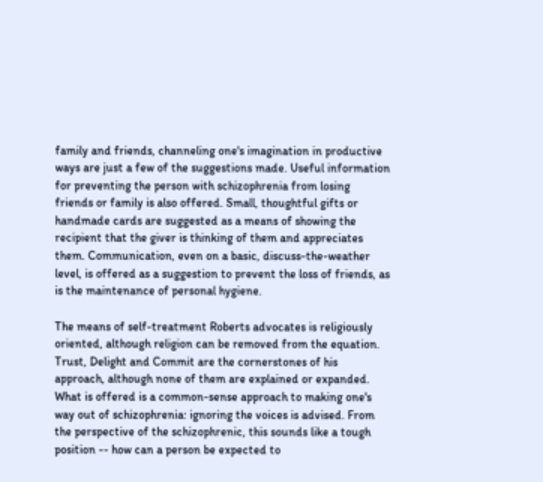family and friends, channeling one's imagination in productive ways are just a few of the suggestions made. Useful information for preventing the person with schizophrenia from losing friends or family is also offered. Small, thoughtful gifts or handmade cards are suggested as a means of showing the recipient that the giver is thinking of them and appreciates them. Communication, even on a basic, discuss-the-weather level, is offered as a suggestion to prevent the loss of friends, as is the maintenance of personal hygiene.

The means of self-treatment Roberts advocates is religiously oriented, although religion can be removed from the equation. Trust, Delight and Commit are the cornerstones of his approach, although none of them are explained or expanded. What is offered is a common-sense approach to making one's way out of schizophrenia: ignoring the voices is advised. From the perspective of the schizophrenic, this sounds like a tough position -- how can a person be expected to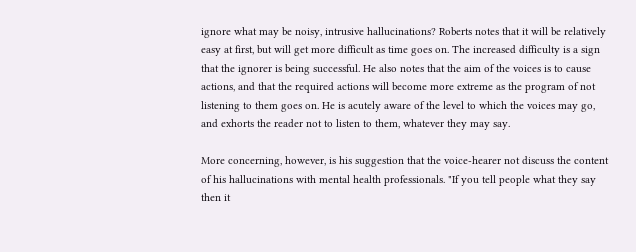ignore what may be noisy, intrusive hallucinations? Roberts notes that it will be relatively easy at first, but will get more difficult as time goes on. The increased difficulty is a sign that the ignorer is being successful. He also notes that the aim of the voices is to cause actions, and that the required actions will become more extreme as the program of not listening to them goes on. He is acutely aware of the level to which the voices may go, and exhorts the reader not to listen to them, whatever they may say.

More concerning, however, is his suggestion that the voice-hearer not discuss the content of his hallucinations with mental health professionals. "If you tell people what they say then it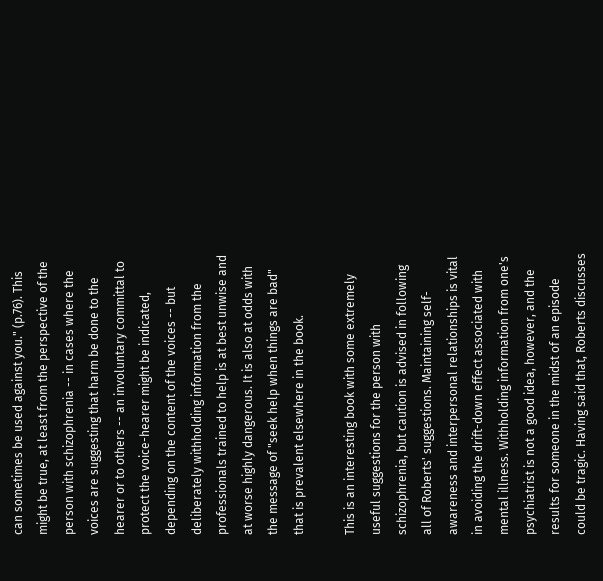can sometimes be used against you." (p.76). This might be true, at least from the perspective of the person with schizophrenia -- in cases where the voices are suggesting that harm be done to the hearer or to others -- an involuntary committal to protect the voice-hearer might be indicated, depending on the content of the voices -- but deliberately withholding information from the professionals trained to help is at best unwise and at worse highly dangerous. It is also at odds with the message of "seek help when things are bad" that is prevalent elsewhere in the book.

This is an interesting book with some extremely useful suggestions for the person with schizophrenia, but caution is advised in following all of Roberts' suggestions. Maintaining self-awareness and interpersonal relationships is vital in avoiding the drift-down effect associated with mental illness. Withholding information from one's psychiatrist is not a good idea, however, and the results for someone in the midst of an episode could be tragic. Having said that, Roberts discusses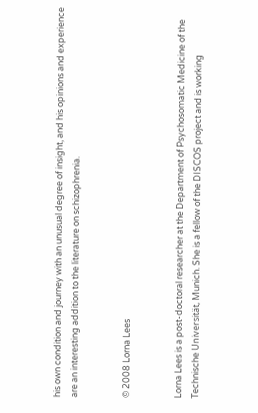his own condition and journey with an unusual degree of insight, and his opinions and experience are an interesting addition to the literature on schizophrenia.


© 2008 Lorna Lees


Lorna Lees is a post-doctoral researcher at the Department of Psychosomatic Medicine of the Technische Universität, Munich. She is a fellow of the DISCOS project and is working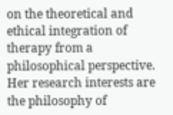on the theoretical and ethical integration of therapy from a philosophical perspective. Her research interests are the philosophy of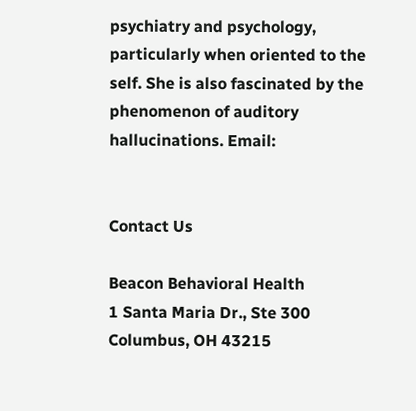psychiatry and psychology, particularly when oriented to the self. She is also fascinated by the phenomenon of auditory hallucinations. Email:


Contact Us

Beacon Behavioral Health
1 Santa Maria Dr., Ste 300
Columbus, OH 43215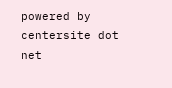powered by centersite dot net